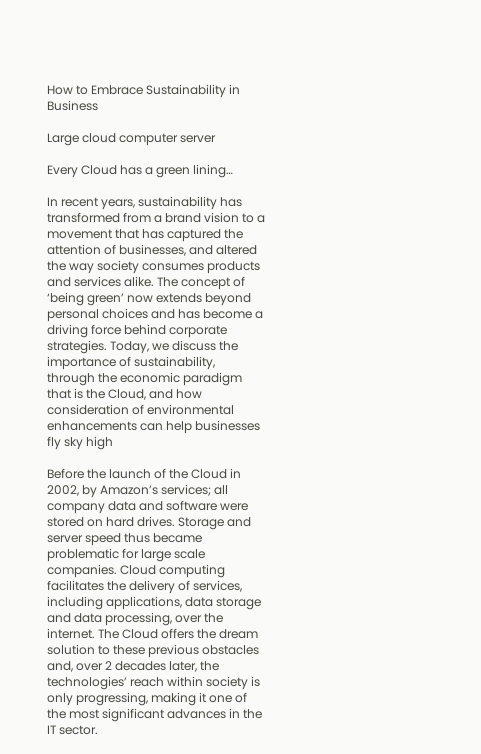How to Embrace Sustainability in Business

Large cloud computer server

Every Cloud has a green lining…

In recent years, sustainability has transformed from a brand vision to a movement that has captured the attention of businesses, and altered the way society consumes products and services alike. The concept of ‘being green’ now extends beyond personal choices and has become a driving force behind corporate strategies. Today, we discuss the importance of sustainability, through the economic paradigm that is the Cloud, and how consideration of environmental enhancements can help businesses fly sky high

Before the launch of the Cloud in 2002, by Amazon’s services; all company data and software were stored on hard drives. Storage and server speed thus became problematic for large scale companies. Cloud computing facilitates the delivery of services, including applications, data storage and data processing, over the internet. The Cloud offers the dream solution to these previous obstacles and, over 2 decades later, the technologies’ reach within society is only progressing, making it one of the most significant advances in the IT sector.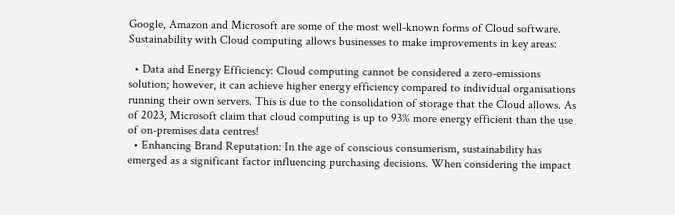Google, Amazon and Microsoft are some of the most well-known forms of Cloud software. Sustainability with Cloud computing allows businesses to make improvements in key areas:

  • Data and Energy Efficiency: Cloud computing cannot be considered a zero-emissions solution; however, it can achieve higher energy efficiency compared to individual organisations running their own servers. This is due to the consolidation of storage that the Cloud allows. As of 2023, Microsoft claim that cloud computing is up to 93% more energy efficient than the use of on-premises data centres!
  • Enhancing Brand Reputation: In the age of conscious consumerism, sustainability has emerged as a significant factor influencing purchasing decisions. When considering the impact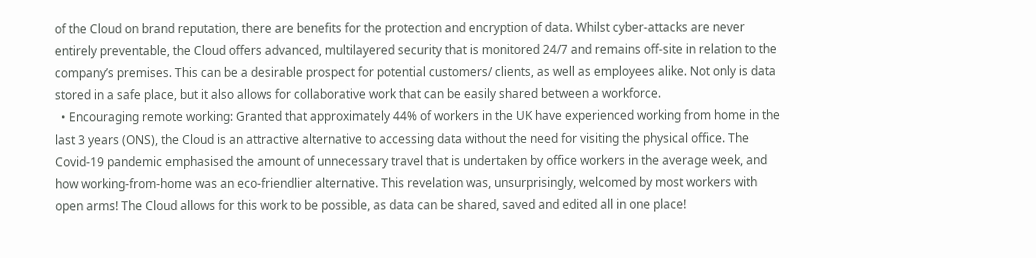of the Cloud on brand reputation, there are benefits for the protection and encryption of data. Whilst cyber-attacks are never entirely preventable, the Cloud offers advanced, multilayered security that is monitored 24/7 and remains off-site in relation to the company’s premises. This can be a desirable prospect for potential customers/ clients, as well as employees alike. Not only is data stored in a safe place, but it also allows for collaborative work that can be easily shared between a workforce.
  • Encouraging remote working: Granted that approximately 44% of workers in the UK have experienced working from home in the last 3 years (ONS), the Cloud is an attractive alternative to accessing data without the need for visiting the physical office. The Covid-19 pandemic emphasised the amount of unnecessary travel that is undertaken by office workers in the average week, and how working-from-home was an eco-friendlier alternative. This revelation was, unsurprisingly, welcomed by most workers with open arms! The Cloud allows for this work to be possible, as data can be shared, saved and edited all in one place!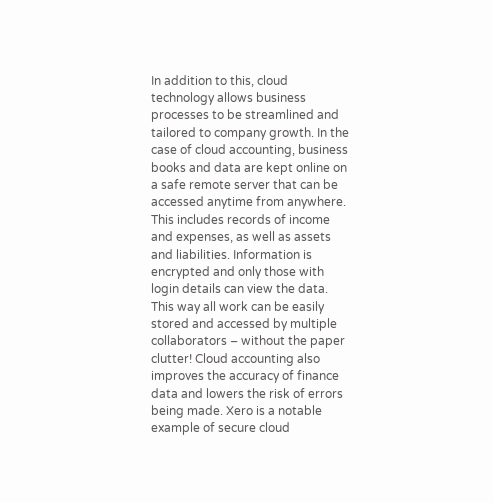In addition to this, cloud technology allows business processes to be streamlined and tailored to company growth. In the case of cloud accounting, business books and data are kept online on a safe remote server that can be accessed anytime from anywhere. This includes records of income and expenses, as well as assets and liabilities. Information is encrypted and only those with login details can view the data. This way all work can be easily stored and accessed by multiple collaborators – without the paper clutter! Cloud accounting also improves the accuracy of finance data and lowers the risk of errors being made. Xero is a notable example of secure cloud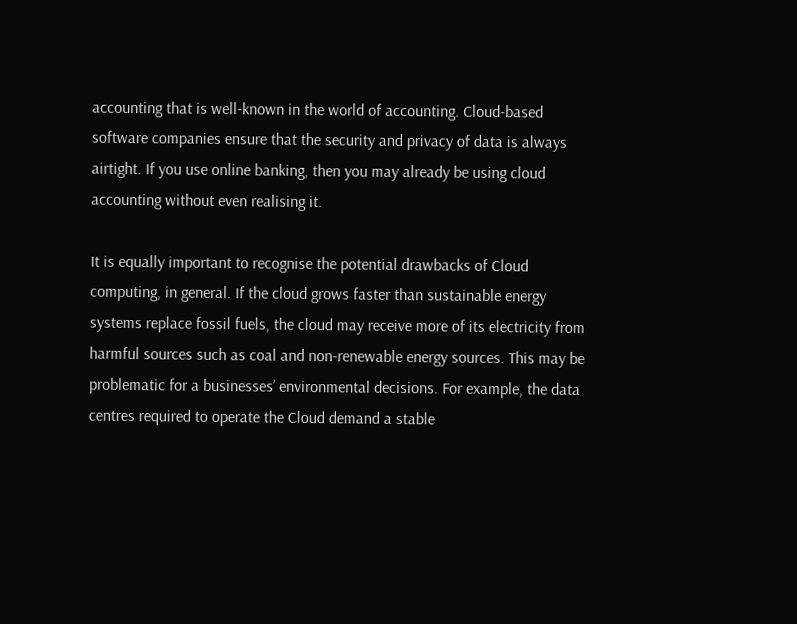accounting that is well-known in the world of accounting. Cloud-based software companies ensure that the security and privacy of data is always airtight. If you use online banking, then you may already be using cloud accounting without even realising it.

It is equally important to recognise the potential drawbacks of Cloud computing, in general. If the cloud grows faster than sustainable energy systems replace fossil fuels, the cloud may receive more of its electricity from harmful sources such as coal and non-renewable energy sources. This may be problematic for a businesses’ environmental decisions. For example, the data centres required to operate the Cloud demand a stable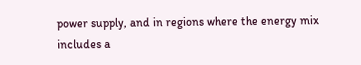power supply, and in regions where the energy mix includes a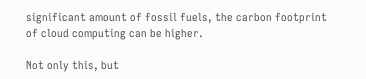significant amount of fossil fuels, the carbon footprint of cloud computing can be higher.

Not only this, but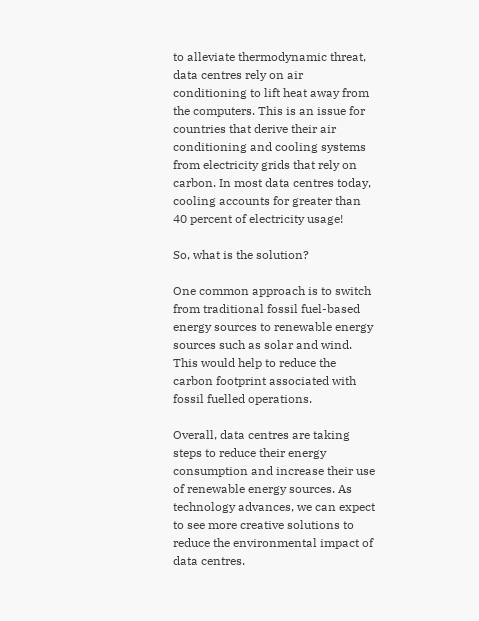to alleviate thermodynamic threat, data centres rely on air conditioning to lift heat away from the computers. This is an issue for countries that derive their air conditioning and cooling systems from electricity grids that rely on carbon. In most data centres today, cooling accounts for greater than 40 percent of electricity usage!

So, what is the solution?

One common approach is to switch from traditional fossil fuel-based energy sources to renewable energy sources such as solar and wind. This would help to reduce the carbon footprint associated with fossil fuelled operations.

Overall, data centres are taking steps to reduce their energy consumption and increase their use of renewable energy sources. As technology advances, we can expect to see more creative solutions to reduce the environmental impact of data centres.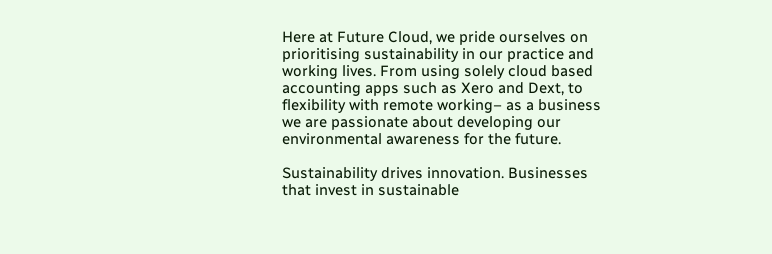Here at Future Cloud, we pride ourselves on prioritising sustainability in our practice and working lives. From using solely cloud based accounting apps such as Xero and Dext, to flexibility with remote working– as a business we are passionate about developing our environmental awareness for the future.

Sustainability drives innovation. Businesses that invest in sustainable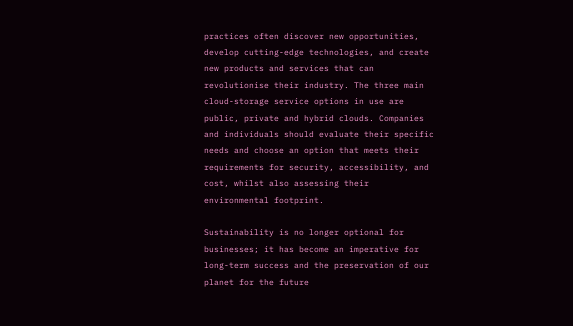practices often discover new opportunities, develop cutting-edge technologies, and create new products and services that can revolutionise their industry. The three main cloud-storage service options in use are public, private and hybrid clouds. Companies and individuals should evaluate their specific needs and choose an option that meets their requirements for security, accessibility, and cost, whilst also assessing their environmental footprint.

Sustainability is no longer optional for businesses; it has become an imperative for long-term success and the preservation of our planet for the future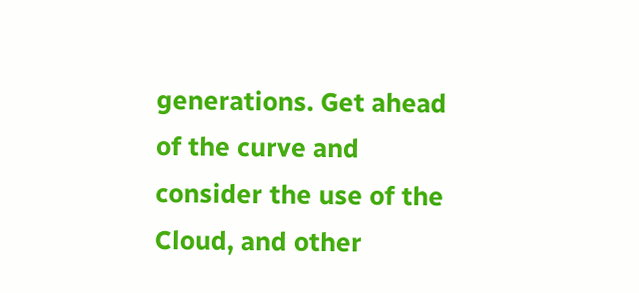generations. Get ahead of the curve and consider the use of the Cloud, and other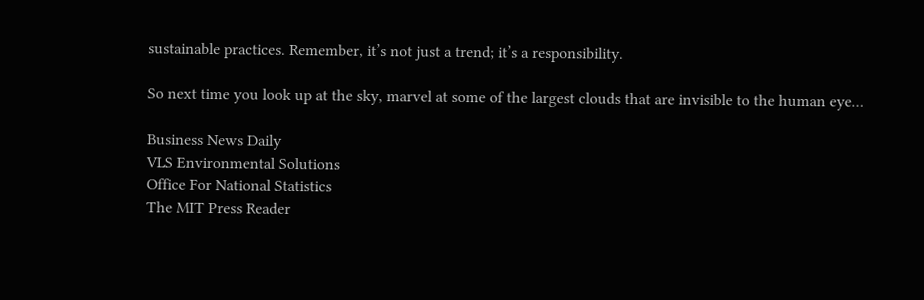sustainable practices. Remember, it’s not just a trend; it’s a responsibility.

So next time you look up at the sky, marvel at some of the largest clouds that are invisible to the human eye…

Business News Daily
VLS Environmental Solutions
Office For National Statistics
The MIT Press Reader